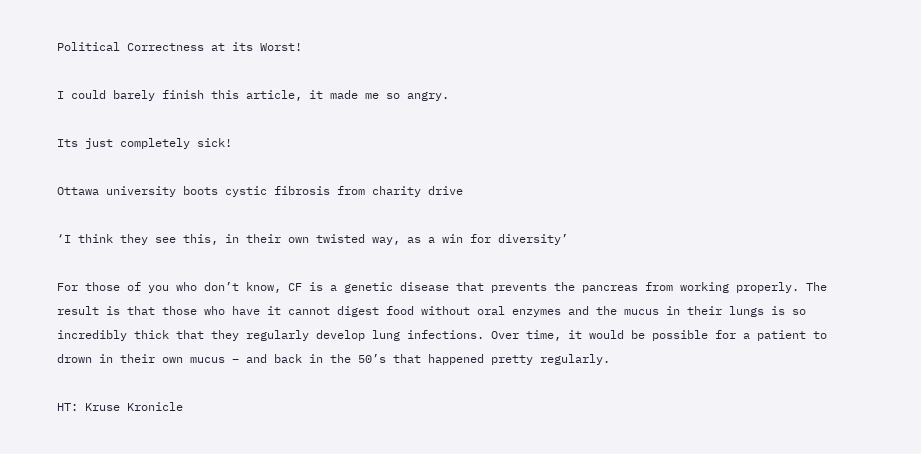Political Correctness at its Worst!

I could barely finish this article, it made me so angry.

Its just completely sick!

Ottawa university boots cystic fibrosis from charity drive

‘I think they see this, in their own twisted way, as a win for diversity’

For those of you who don’t know, CF is a genetic disease that prevents the pancreas from working properly. The result is that those who have it cannot digest food without oral enzymes and the mucus in their lungs is so incredibly thick that they regularly develop lung infections. Over time, it would be possible for a patient to drown in their own mucus – and back in the 50’s that happened pretty regularly.

HT: Kruse Kronicle